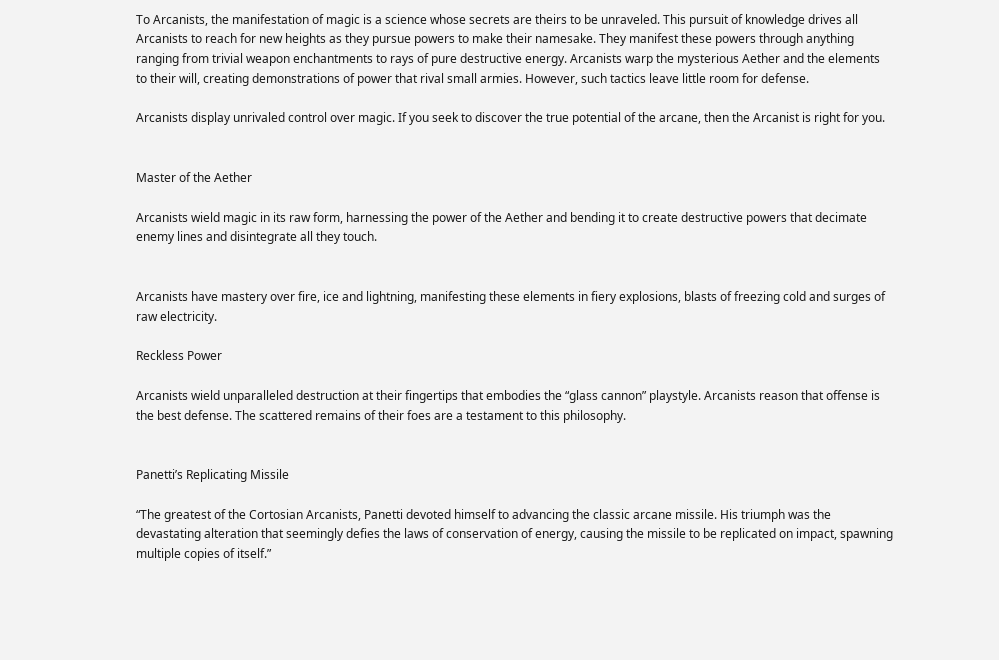To Arcanists, the manifestation of magic is a science whose secrets are theirs to be unraveled. This pursuit of knowledge drives all Arcanists to reach for new heights as they pursue powers to make their namesake. They manifest these powers through anything ranging from trivial weapon enchantments to rays of pure destructive energy. Arcanists warp the mysterious Aether and the elements to their will, creating demonstrations of power that rival small armies. However, such tactics leave little room for defense.

Arcanists display unrivaled control over magic. If you seek to discover the true potential of the arcane, then the Arcanist is right for you.


Master of the Aether

Arcanists wield magic in its raw form, harnessing the power of the Aether and bending it to create destructive powers that decimate enemy lines and disintegrate all they touch.


Arcanists have mastery over fire, ice and lightning, manifesting these elements in fiery explosions, blasts of freezing cold and surges of raw electricity.

Reckless Power

Arcanists wield unparalleled destruction at their fingertips that embodies the “glass cannon” playstyle. Arcanists reason that offense is the best defense. The scattered remains of their foes are a testament to this philosophy.


Panetti’s Replicating Missile

“The greatest of the Cortosian Arcanists, Panetti devoted himself to advancing the classic arcane missile. His triumph was the devastating alteration that seemingly defies the laws of conservation of energy, causing the missile to be replicated on impact, spawning multiple copies of itself.”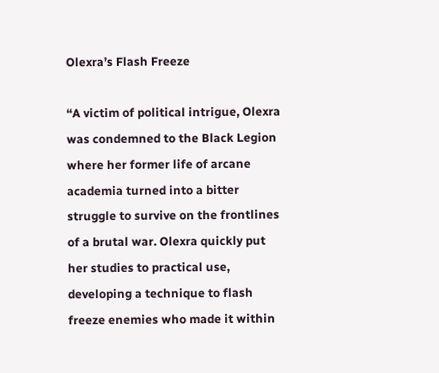Olexra’s Flash Freeze

“A victim of political intrigue, Olexra was condemned to the Black Legion where her former life of arcane academia turned into a bitter struggle to survive on the frontlines of a brutal war. Olexra quickly put her studies to practical use, developing a technique to flash freeze enemies who made it within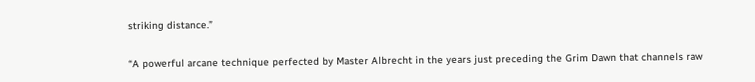striking distance.”

“A powerful arcane technique perfected by Master Albrecht in the years just preceding the Grim Dawn that channels raw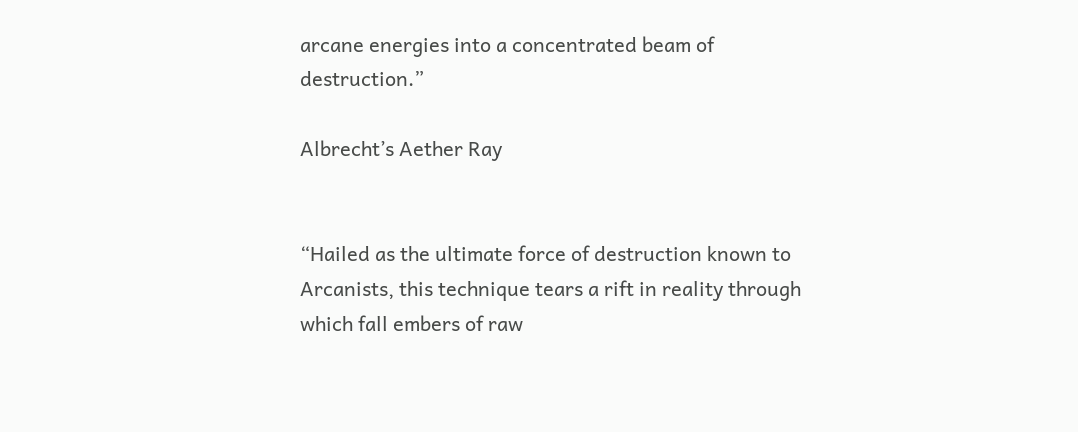arcane energies into a concentrated beam of destruction.”

Albrecht’s Aether Ray


“Hailed as the ultimate force of destruction known to Arcanists, this technique tears a rift in reality through which fall embers of raw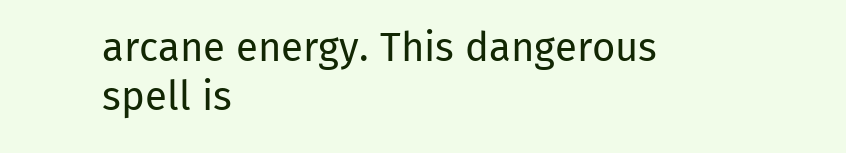arcane energy. This dangerous spell is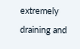extremely draining and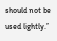should not be used lightly.”